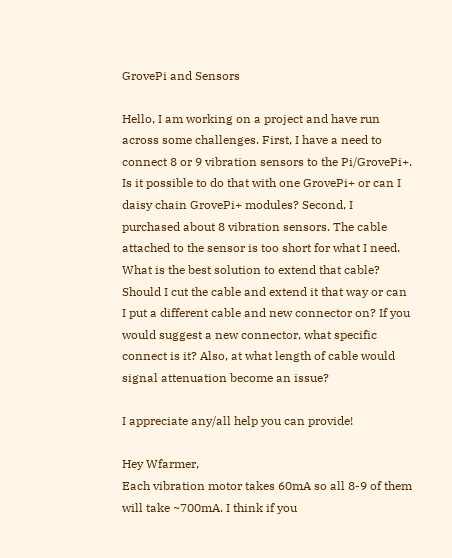GrovePi and Sensors

Hello, I am working on a project and have run across some challenges. First, I have a need to connect 8 or 9 vibration sensors to the Pi/GrovePi+. Is it possible to do that with one GrovePi+ or can I daisy chain GrovePi+ modules? Second, I purchased about 8 vibration sensors. The cable attached to the sensor is too short for what I need. What is the best solution to extend that cable? Should I cut the cable and extend it that way or can I put a different cable and new connector on? If you would suggest a new connector, what specific connect is it? Also, at what length of cable would signal attenuation become an issue?

I appreciate any/all help you can provide!

Hey Wfarmer,
Each vibration motor takes 60mA so all 8-9 of them will take ~700mA. I think if you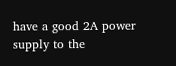have a good 2A power supply to the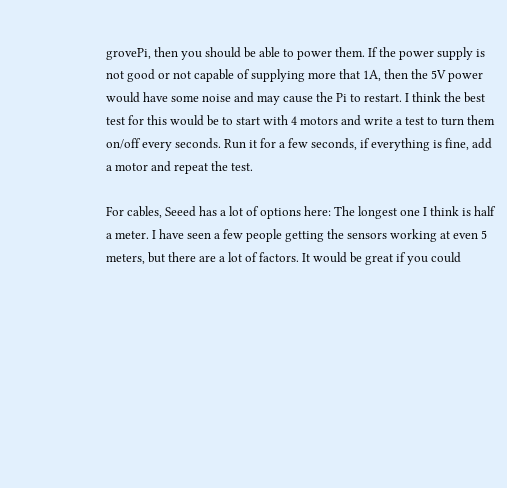grovePi, then you should be able to power them. If the power supply is not good or not capable of supplying more that 1A, then the 5V power would have some noise and may cause the Pi to restart. I think the best test for this would be to start with 4 motors and write a test to turn them on/off every seconds. Run it for a few seconds, if everything is fine, add a motor and repeat the test.

For cables, Seeed has a lot of options here: The longest one I think is half a meter. I have seen a few people getting the sensors working at even 5 meters, but there are a lot of factors. It would be great if you could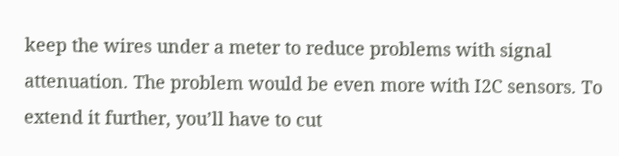keep the wires under a meter to reduce problems with signal attenuation. The problem would be even more with I2C sensors. To extend it further, you’ll have to cut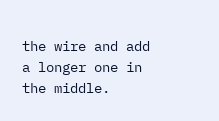the wire and add a longer one in the middle.